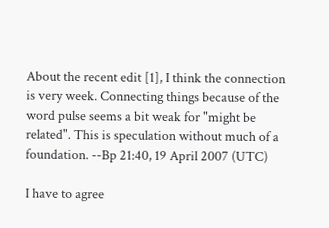About the recent edit [1], I think the connection is very week. Connecting things because of the word pulse seems a bit weak for "might be related". This is speculation without much of a foundation. --Bp 21:40, 19 April 2007 (UTC)

I have to agree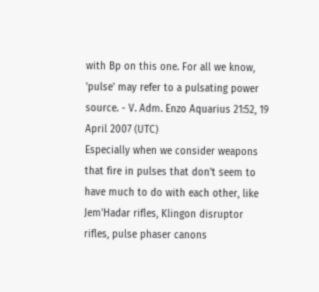with Bp on this one. For all we know, 'pulse' may refer to a pulsating power source. - V. Adm. Enzo Aquarius 21:52, 19 April 2007 (UTC)
Especially when we consider weapons that fire in pulses that don't seem to have much to do with each other, like Jem'Hadar rifles, Klingon disruptor rifles, pulse phaser canons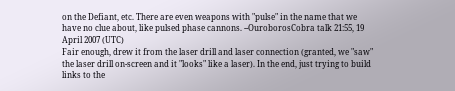on the Defiant, etc. There are even weapons with "pulse" in the name that we have no clue about, like pulsed phase cannons. --OuroborosCobra talk 21:55, 19 April 2007 (UTC)
Fair enough, drew it from the laser drill and laser connection (granted, we "saw" the laser drill on-screen and it "looks" like a laser). In the end, just trying to build links to the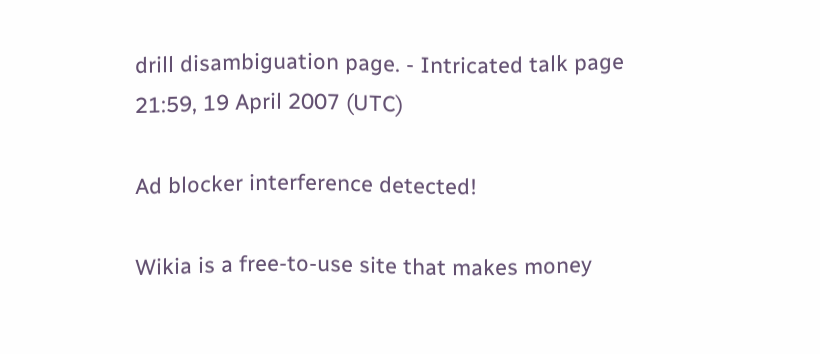drill disambiguation page. - Intricated talk page 21:59, 19 April 2007 (UTC)

Ad blocker interference detected!

Wikia is a free-to-use site that makes money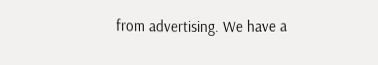from advertising. We have a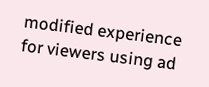modified experience for viewers using ad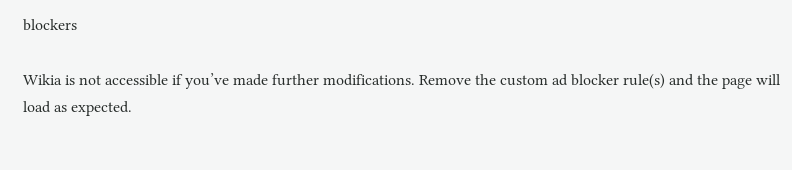blockers

Wikia is not accessible if you’ve made further modifications. Remove the custom ad blocker rule(s) and the page will load as expected.